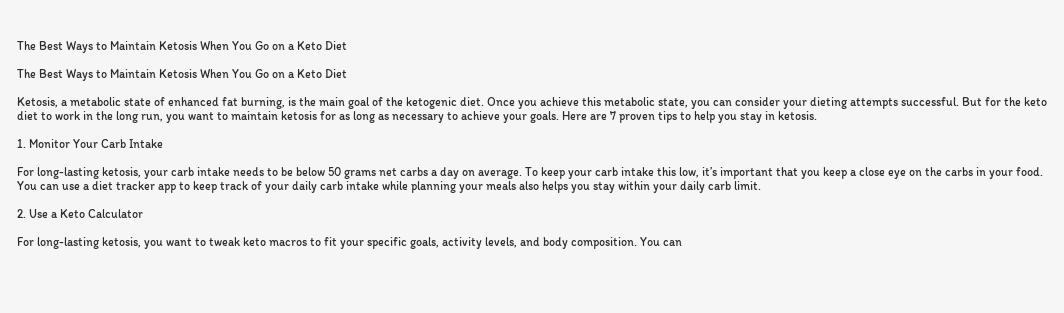The Best Ways to Maintain Ketosis When You Go on a Keto Diet

The Best Ways to Maintain Ketosis When You Go on a Keto Diet

Ketosis, a metabolic state of enhanced fat burning, is the main goal of the ketogenic diet. Once you achieve this metabolic state, you can consider your dieting attempts successful. But for the keto diet to work in the long run, you want to maintain ketosis for as long as necessary to achieve your goals. Here are 7 proven tips to help you stay in ketosis.

1. Monitor Your Carb Intake

For long-lasting ketosis, your carb intake needs to be below 50 grams net carbs a day on average. To keep your carb intake this low, it’s important that you keep a close eye on the carbs in your food. You can use a diet tracker app to keep track of your daily carb intake while planning your meals also helps you stay within your daily carb limit.

2. Use a Keto Calculator

For long-lasting ketosis, you want to tweak keto macros to fit your specific goals, activity levels, and body composition. You can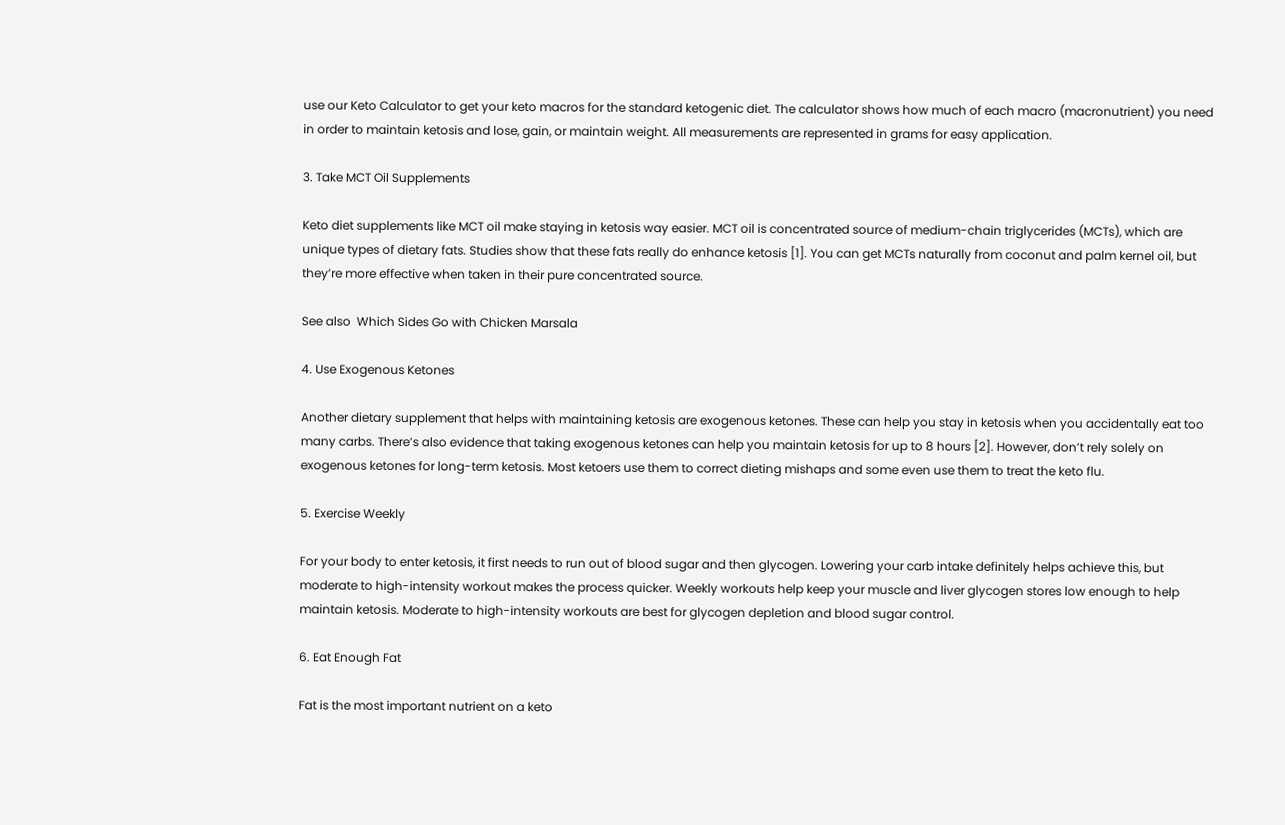use our Keto Calculator to get your keto macros for the standard ketogenic diet. The calculator shows how much of each macro (macronutrient) you need in order to maintain ketosis and lose, gain, or maintain weight. All measurements are represented in grams for easy application.

3. Take MCT Oil Supplements

Keto diet supplements like MCT oil make staying in ketosis way easier. MCT oil is concentrated source of medium-chain triglycerides (MCTs), which are unique types of dietary fats. Studies show that these fats really do enhance ketosis [1]. You can get MCTs naturally from coconut and palm kernel oil, but they’re more effective when taken in their pure concentrated source.

See also  Which Sides Go with Chicken Marsala

4. Use Exogenous Ketones

Another dietary supplement that helps with maintaining ketosis are exogenous ketones. These can help you stay in ketosis when you accidentally eat too many carbs. There’s also evidence that taking exogenous ketones can help you maintain ketosis for up to 8 hours [2]. However, don’t rely solely on exogenous ketones for long-term ketosis. Most ketoers use them to correct dieting mishaps and some even use them to treat the keto flu.

5. Exercise Weekly

For your body to enter ketosis, it first needs to run out of blood sugar and then glycogen. Lowering your carb intake definitely helps achieve this, but moderate to high-intensity workout makes the process quicker. Weekly workouts help keep your muscle and liver glycogen stores low enough to help maintain ketosis. Moderate to high-intensity workouts are best for glycogen depletion and blood sugar control.

6. Eat Enough Fat

Fat is the most important nutrient on a keto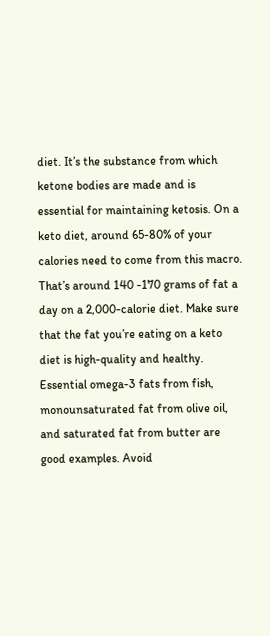diet. It’s the substance from which ketone bodies are made and is essential for maintaining ketosis. On a keto diet, around 65-80% of your calories need to come from this macro. That’s around 140 -170 grams of fat a day on a 2,000-calorie diet. Make sure that the fat you’re eating on a keto diet is high-quality and healthy. Essential omega-3 fats from fish, monounsaturated fat from olive oil, and saturated fat from butter are good examples. Avoid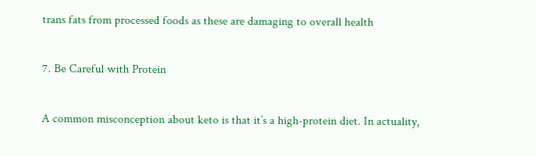trans fats from processed foods as these are damaging to overall health

7. Be Careful with Protein

A common misconception about keto is that it’s a high-protein diet. In actuality,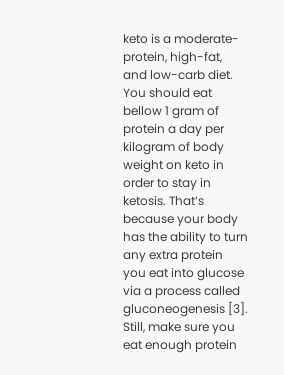keto is a moderate-protein, high-fat, and low-carb diet. You should eat bellow 1 gram of protein a day per kilogram of body weight on keto in order to stay in ketosis. That’s because your body has the ability to turn any extra protein you eat into glucose via a process called gluconeogenesis [3]. Still, make sure you eat enough protein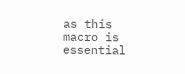as this macro is essential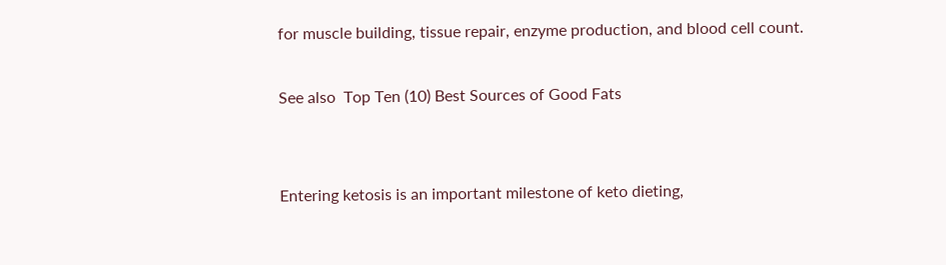for muscle building, tissue repair, enzyme production, and blood cell count.

See also  Top Ten (10) Best Sources of Good Fats


Entering ketosis is an important milestone of keto dieting,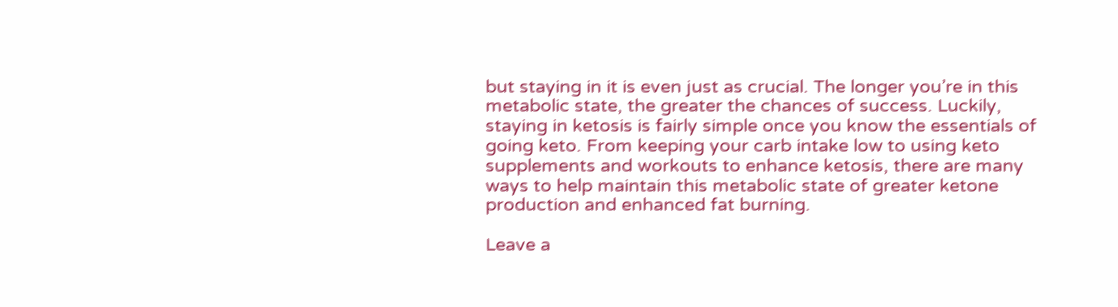but staying in it is even just as crucial. The longer you’re in this metabolic state, the greater the chances of success. Luckily, staying in ketosis is fairly simple once you know the essentials of going keto. From keeping your carb intake low to using keto supplements and workouts to enhance ketosis, there are many ways to help maintain this metabolic state of greater ketone production and enhanced fat burning.

Leave a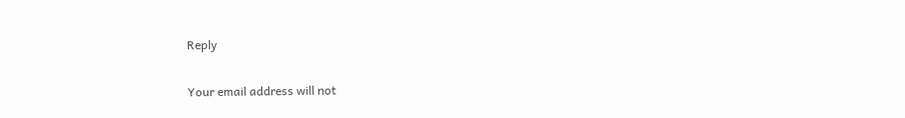Reply

Your email address will not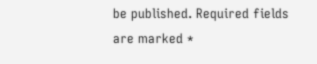be published. Required fields are marked *